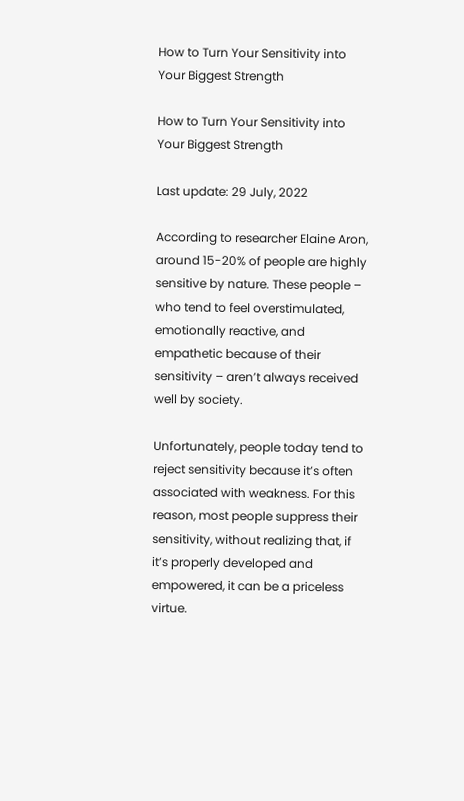How to Turn Your Sensitivity into Your Biggest Strength

How to Turn Your Sensitivity into Your Biggest Strength

Last update: 29 July, 2022

According to researcher Elaine Aron, around 15-20% of people are highly sensitive by nature. These people – who tend to feel overstimulated, emotionally reactive, and empathetic because of their sensitivity – aren’t always received well by society.

Unfortunately, people today tend to reject sensitivity because it’s often associated with weakness. For this reason, most people suppress their sensitivity, without realizing that, if it’s properly developed and empowered, it can be a priceless virtue.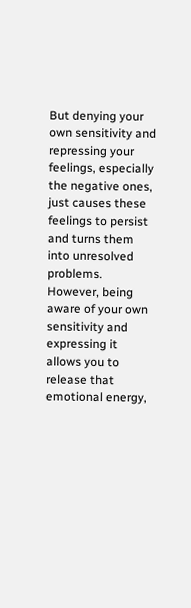But denying your own sensitivity and repressing your feelings, especially the negative ones, just causes these feelings to persist and turns them into unresolved problems. However, being aware of your own sensitivity and expressing it allows you to release that emotional energy,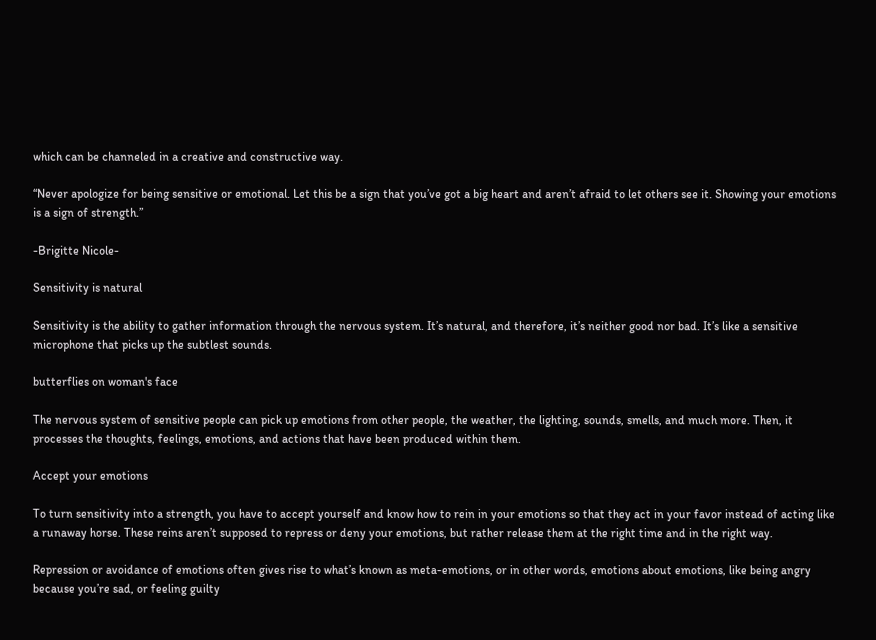which can be channeled in a creative and constructive way.

“Never apologize for being sensitive or emotional. Let this be a sign that you’ve got a big heart and aren’t afraid to let others see it. Showing your emotions is a sign of strength.”

-Brigitte Nicole-

Sensitivity is natural

Sensitivity is the ability to gather information through the nervous system. It’s natural, and therefore, it’s neither good nor bad. It’s like a sensitive microphone that picks up the subtlest sounds.

butterflies on woman's face

The nervous system of sensitive people can pick up emotions from other people, the weather, the lighting, sounds, smells, and much more. Then, it processes the thoughts, feelings, emotions, and actions that have been produced within them.

Accept your emotions

To turn sensitivity into a strength, you have to accept yourself and know how to rein in your emotions so that they act in your favor instead of acting like a runaway horse. These reins aren’t supposed to repress or deny your emotions, but rather release them at the right time and in the right way.

Repression or avoidance of emotions often gives rise to what’s known as meta-emotions, or in other words, emotions about emotions, like being angry because you’re sad, or feeling guilty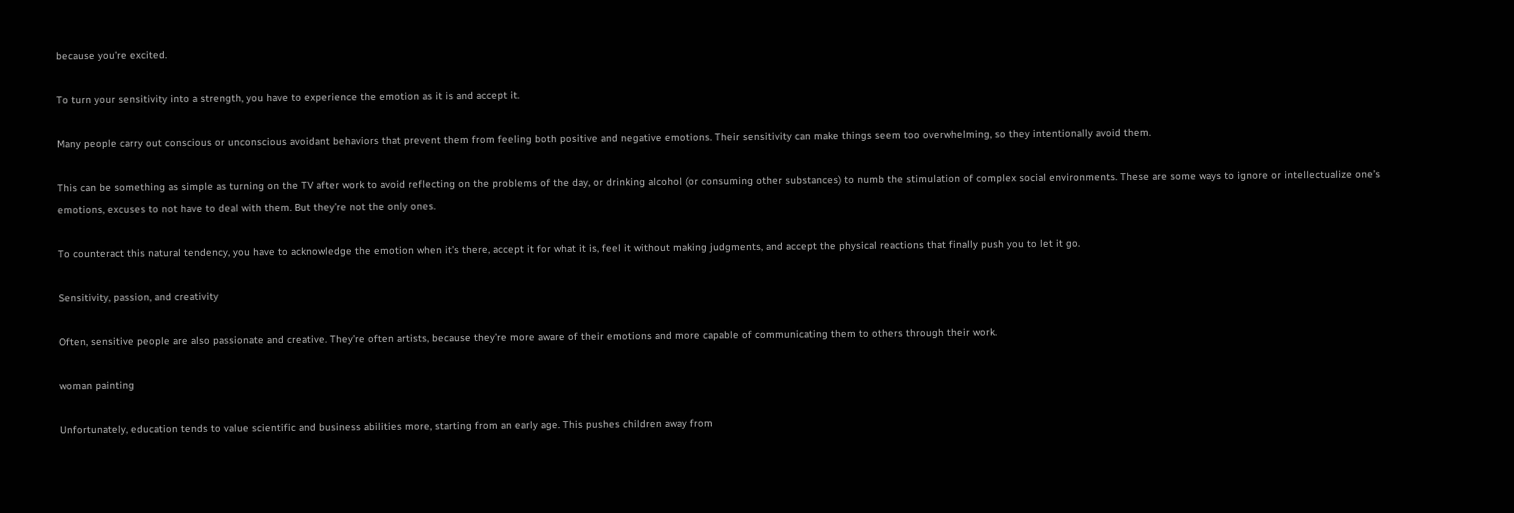because you’re excited.

To turn your sensitivity into a strength, you have to experience the emotion as it is and accept it.

Many people carry out conscious or unconscious avoidant behaviors that prevent them from feeling both positive and negative emotions. Their sensitivity can make things seem too overwhelming, so they intentionally avoid them.

This can be something as simple as turning on the TV after work to avoid reflecting on the problems of the day, or drinking alcohol (or consuming other substances) to numb the stimulation of complex social environments. These are some ways to ignore or intellectualize one’s emotions, excuses to not have to deal with them. But they’re not the only ones.

To counteract this natural tendency, you have to acknowledge the emotion when it’s there, accept it for what it is, feel it without making judgments, and accept the physical reactions that finally push you to let it go.

Sensitivity, passion, and creativity

Often, sensitive people are also passionate and creative. They’re often artists, because they’re more aware of their emotions and more capable of communicating them to others through their work.

woman painting

Unfortunately, education tends to value scientific and business abilities more, starting from an early age. This pushes children away from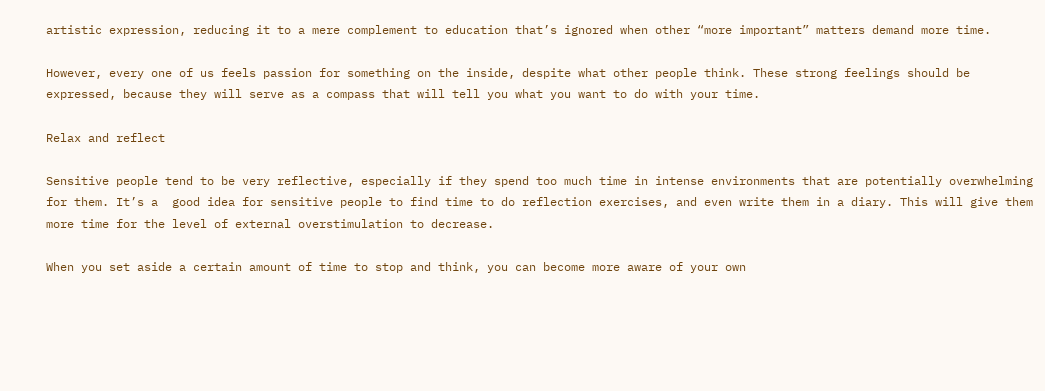artistic expression, reducing it to a mere complement to education that’s ignored when other “more important” matters demand more time.

However, every one of us feels passion for something on the inside, despite what other people think. These strong feelings should be expressed, because they will serve as a compass that will tell you what you want to do with your time.

Relax and reflect

Sensitive people tend to be very reflective, especially if they spend too much time in intense environments that are potentially overwhelming for them. It’s a  good idea for sensitive people to find time to do reflection exercises, and even write them in a diary. This will give them more time for the level of external overstimulation to decrease.

When you set aside a certain amount of time to stop and think, you can become more aware of your own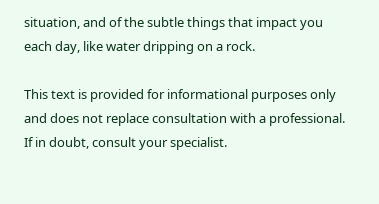situation, and of the subtle things that impact you each day, like water dripping on a rock.

This text is provided for informational purposes only and does not replace consultation with a professional. If in doubt, consult your specialist.